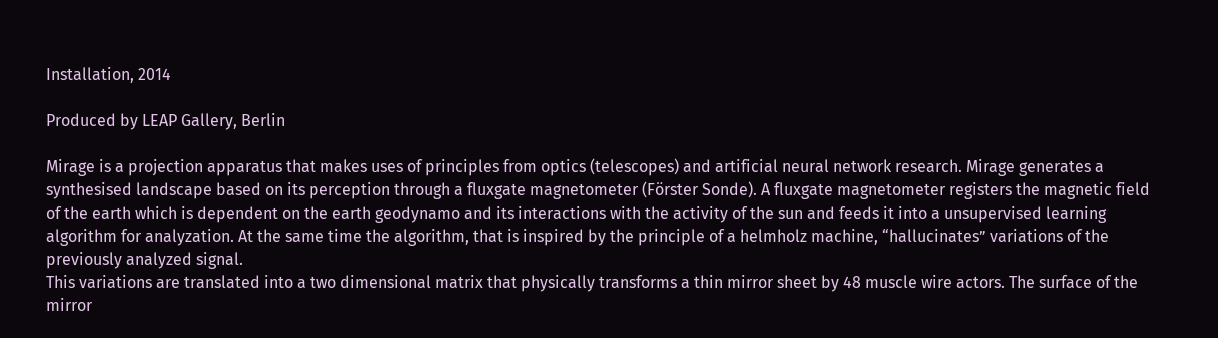Installation, 2014

Produced by LEAP Gallery, Berlin

Mirage is a projection apparatus that makes uses of principles from optics (telescopes) and artificial neural network research. Mirage generates a synthesised landscape based on its perception through a fluxgate magnetometer (Förster Sonde). A fluxgate magnetometer registers the magnetic field of the earth which is dependent on the earth geodynamo and its interactions with the activity of the sun and feeds it into a unsupervised learning algorithm for analyzation. At the same time the algorithm, that is inspired by the principle of a helmholz machine, “hallucinates” variations of the previously analyzed signal.
This variations are translated into a two dimensional matrix that physically transforms a thin mirror sheet by 48 muscle wire actors. The surface of the mirror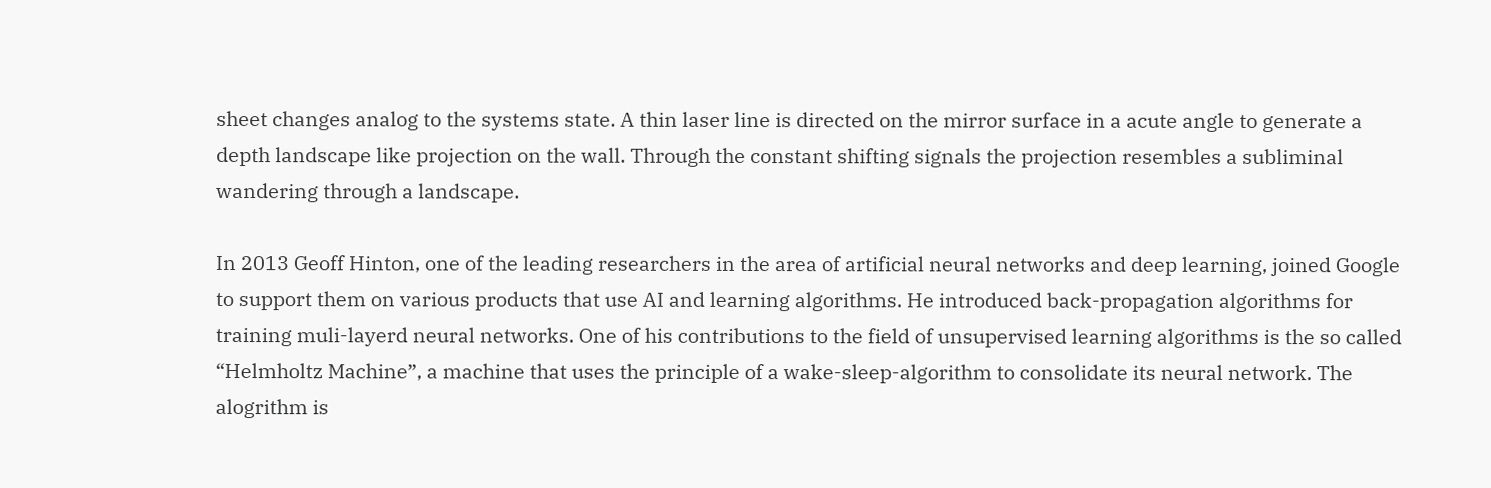sheet changes analog to the systems state. A thin laser line is directed on the mirror surface in a acute angle to generate a depth landscape like projection on the wall. Through the constant shifting signals the projection resembles a subliminal wandering through a landscape.

In 2013 Geoff Hinton, one of the leading researchers in the area of artificial neural networks and deep learning, joined Google to support them on various products that use AI and learning algorithms. He introduced back-propagation algorithms for training muli-layerd neural networks. One of his contributions to the field of unsupervised learning algorithms is the so called “Helmholtz Machine”, a machine that uses the principle of a wake-sleep-algorithm to consolidate its neural network. The alogrithm is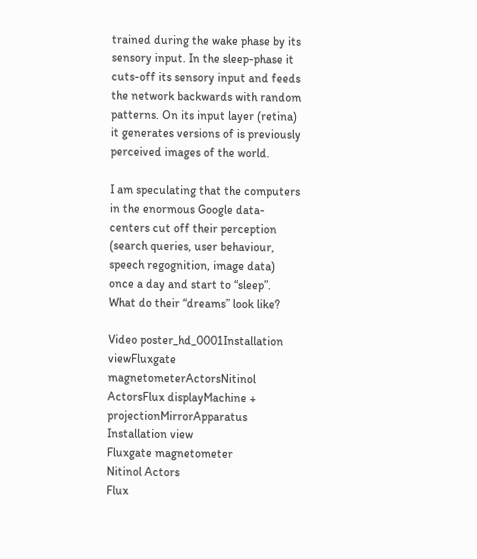trained during the wake phase by its sensory input. In the sleep-phase it cuts-off its sensory input and feeds the network backwards with random patterns. On its input layer (retina) it generates versions of is previously perceived images of the world.

I am speculating that the computers in the enormous Google data-centers cut off their perception (search queries, user behaviour, speech regognition, image data) once a day and start to “sleep”. What do their “dreams” look like?

Video poster_hd_0001Installation viewFluxgate magnetometerActorsNitinol ActorsFlux displayMachine + projectionMirrorApparatus
Installation view
Fluxgate magnetometer
Nitinol Actors
Flux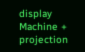display
Machine + projection